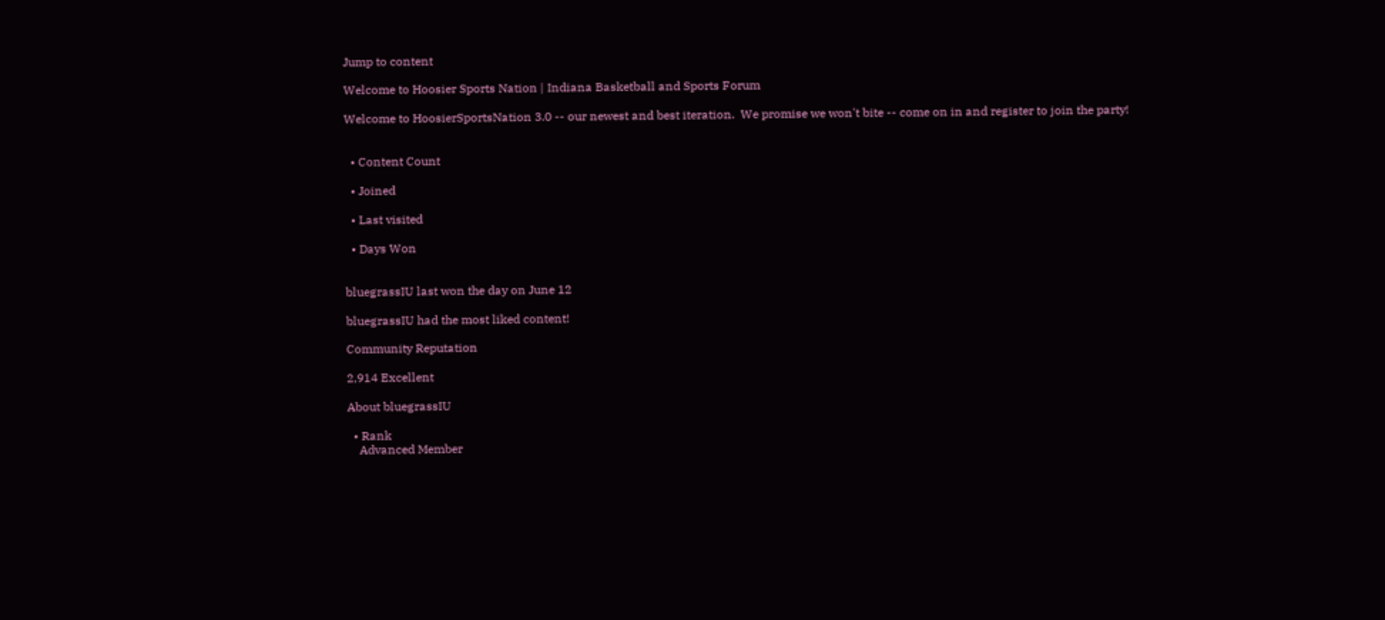Jump to content

Welcome to Hoosier Sports Nation | Indiana Basketball and Sports Forum

Welcome to HoosierSportsNation 3.0 -- our newest and best iteration.  We promise we won't bite -- come on in and register to join the party!


  • Content Count

  • Joined

  • Last visited

  • Days Won


bluegrassIU last won the day on June 12

bluegrassIU had the most liked content!

Community Reputation

2,914 Excellent

About bluegrassIU

  • Rank
    Advanced Member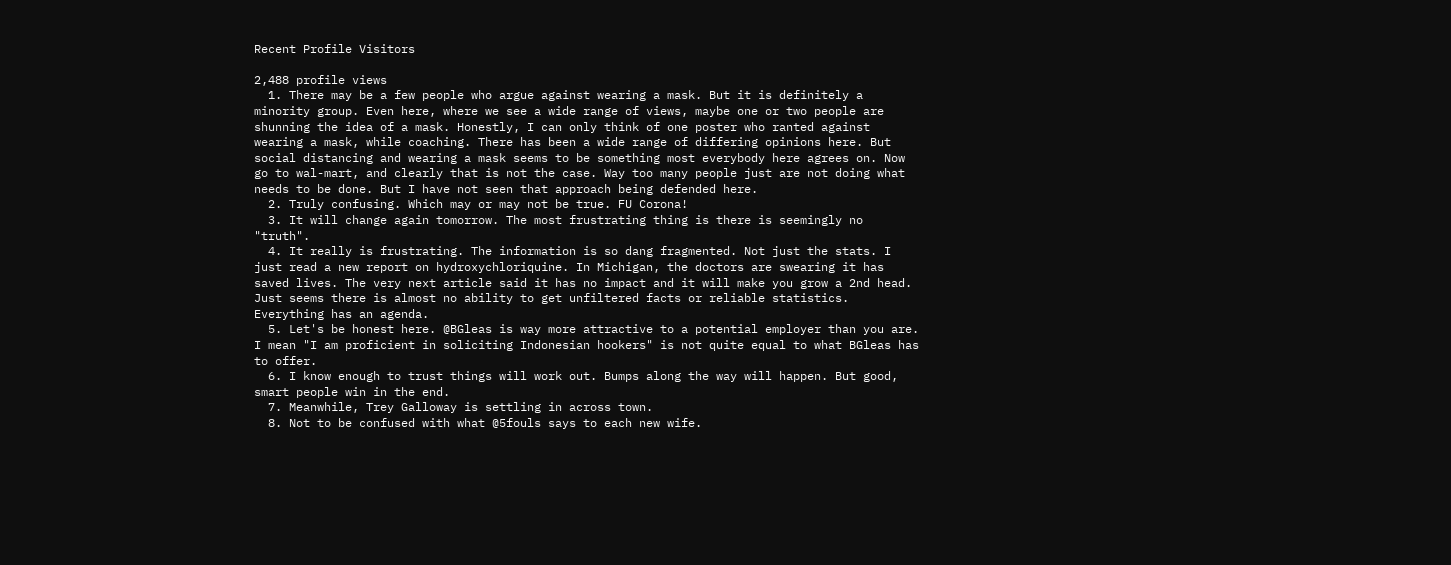Recent Profile Visitors

2,488 profile views
  1. There may be a few people who argue against wearing a mask. But it is definitely a minority group. Even here, where we see a wide range of views, maybe one or two people are shunning the idea of a mask. Honestly, I can only think of one poster who ranted against wearing a mask, while coaching. There has been a wide range of differing opinions here. But social distancing and wearing a mask seems to be something most everybody here agrees on. Now go to wal-mart, and clearly that is not the case. Way too many people just are not doing what needs to be done. But I have not seen that approach being defended here.
  2. Truly confusing. Which may or may not be true. FU Corona!
  3. It will change again tomorrow. The most frustrating thing is there is seemingly no "truth".
  4. It really is frustrating. The information is so dang fragmented. Not just the stats. I just read a new report on hydroxychloriquine. In Michigan, the doctors are swearing it has saved lives. The very next article said it has no impact and it will make you grow a 2nd head. Just seems there is almost no ability to get unfiltered facts or reliable statistics. Everything has an agenda.
  5. Let's be honest here. @BGleas is way more attractive to a potential employer than you are. I mean "I am proficient in soliciting Indonesian hookers" is not quite equal to what BGleas has to offer.
  6. I know enough to trust things will work out. Bumps along the way will happen. But good, smart people win in the end.
  7. Meanwhile, Trey Galloway is settling in across town.
  8. Not to be confused with what @5fouls says to each new wife.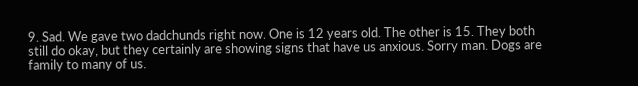9. Sad. We gave two dadchunds right now. One is 12 years old. The other is 15. They both still do okay, but they certainly are showing signs that have us anxious. Sorry man. Dogs are family to many of us.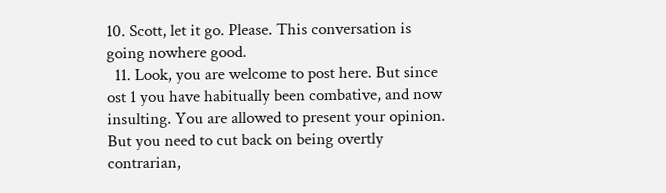10. Scott, let it go. Please. This conversation is going nowhere good.
  11. Look, you are welcome to post here. But since ost 1 you have habitually been combative, and now insulting. You are allowed to present your opinion. But you need to cut back on being overtly contrarian,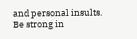and personal insults. Be strong in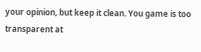your opinion, but keep it clean. You game is too transparent at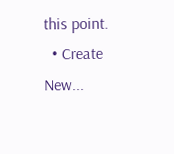this point.
  • Create New...